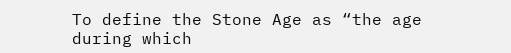To define the Stone Age as “the age during which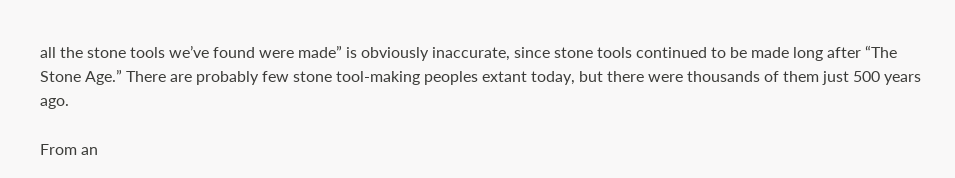all the stone tools we’ve found were made” is obviously inaccurate, since stone tools continued to be made long after “The Stone Age.” There are probably few stone tool-making peoples extant today, but there were thousands of them just 500 years ago.

From an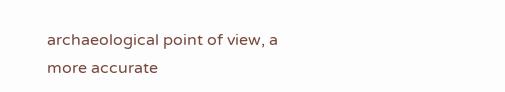archaeological point of view, a more accurate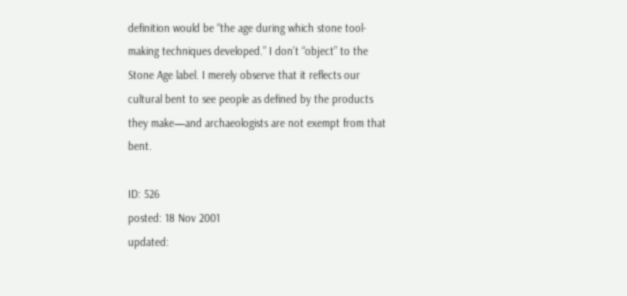definition would be “the age during which stone tool-making techniques developed.” I don’t “object” to the Stone Age label. I merely observe that it reflects our cultural bent to see people as defined by the products they make—and archaeologists are not exempt from that bent.

ID: 526
posted: 18 Nov 2001
updated: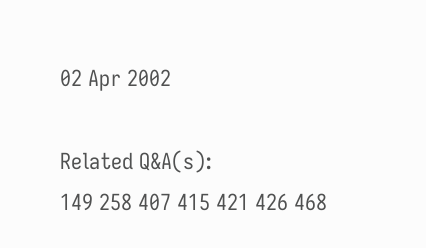02 Apr 2002

Related Q&A(s):
149 258 407 415 421 426 468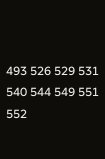493 526 529 531 540 544 549 551 552